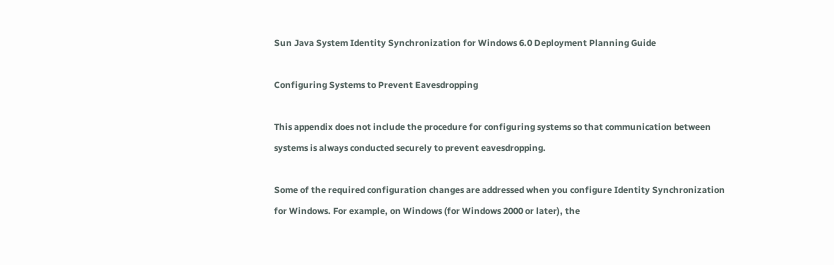Sun Java System Identity Synchronization for Windows 6.0 Deployment Planning Guide

Configuring Systems to Prevent Eavesdropping

This appendix does not include the procedure for configuring systems so that communication between systems is always conducted securely to prevent eavesdropping.

Some of the required configuration changes are addressed when you configure Identity Synchronization for Windows. For example, on Windows (for Windows 2000 or later), the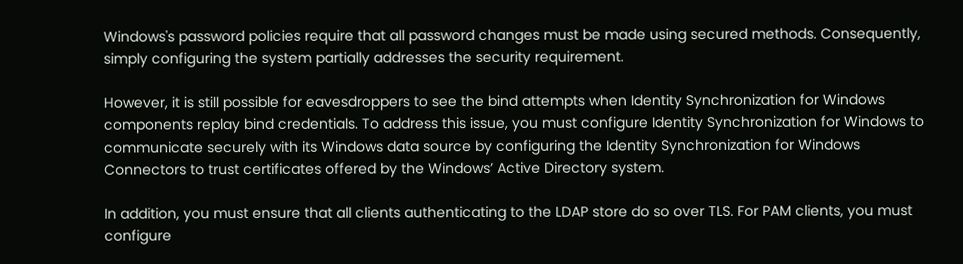Windows's password policies require that all password changes must be made using secured methods. Consequently, simply configuring the system partially addresses the security requirement.

However, it is still possible for eavesdroppers to see the bind attempts when Identity Synchronization for Windows components replay bind credentials. To address this issue, you must configure Identity Synchronization for Windows to communicate securely with its Windows data source by configuring the Identity Synchronization for Windows Connectors to trust certificates offered by the Windows’ Active Directory system.

In addition, you must ensure that all clients authenticating to the LDAP store do so over TLS. For PAM clients, you must configure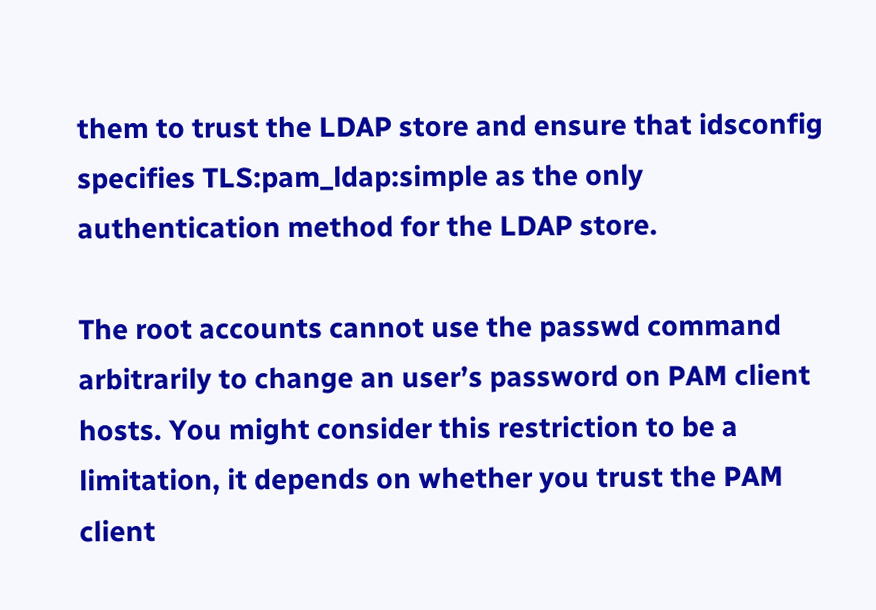them to trust the LDAP store and ensure that idsconfig specifies TLS:pam_ldap:simple as the only authentication method for the LDAP store.

The root accounts cannot use the passwd command arbitrarily to change an user’s password on PAM client hosts. You might consider this restriction to be a limitation, it depends on whether you trust the PAM client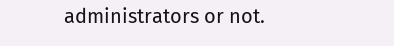administrators or not.